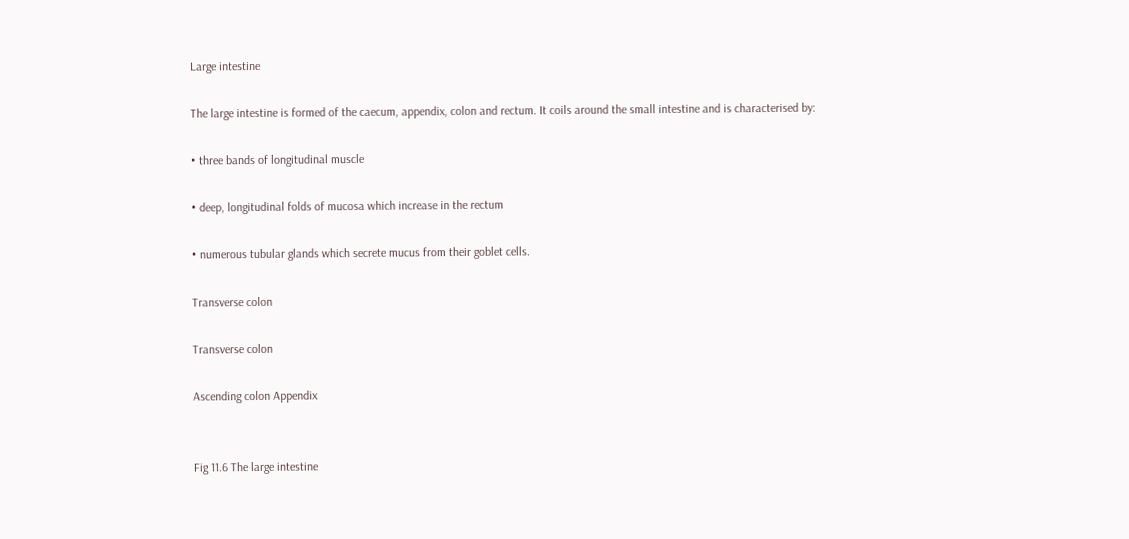Large intestine

The large intestine is formed of the caecum, appendix, colon and rectum. It coils around the small intestine and is characterised by:

• three bands of longitudinal muscle

• deep, longitudinal folds of mucosa which increase in the rectum

• numerous tubular glands which secrete mucus from their goblet cells.

Transverse colon

Transverse colon

Ascending colon Appendix


Fig 11.6 The large intestine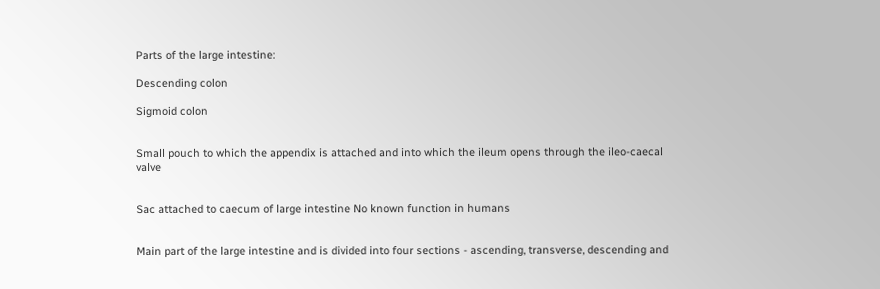Parts of the large intestine:

Descending colon

Sigmoid colon


Small pouch to which the appendix is attached and into which the ileum opens through the ileo-caecal valve


Sac attached to caecum of large intestine No known function in humans


Main part of the large intestine and is divided into four sections - ascending, transverse, descending and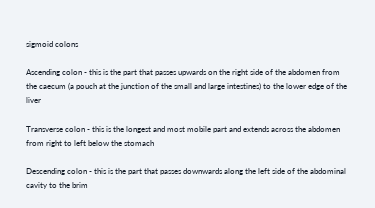sigmoid colons

Ascending colon - this is the part that passes upwards on the right side of the abdomen from the caecum (a pouch at the junction of the small and large intestines) to the lower edge of the liver

Transverse colon - this is the longest and most mobile part and extends across the abdomen from right to left below the stomach

Descending colon - this is the part that passes downwards along the left side of the abdominal cavity to the brim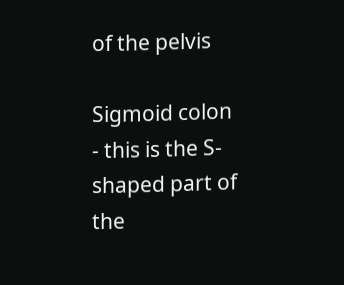of the pelvis

Sigmoid colon - this is the S-shaped part of the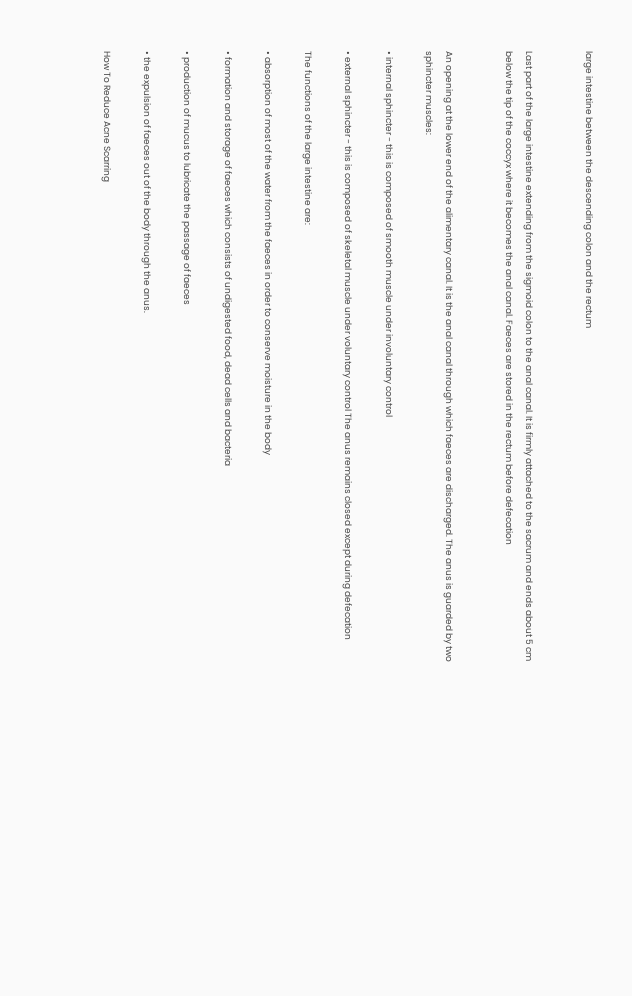large intestine between the descending colon and the rectum


Last part of the large intestine extending from the sigmoid colon to the anal canal. It is firmly attached to the sacrum and ends about 5 cm below the tip of the coccyx where it becomes the anal canal. Faeces are stored in the rectum before defecation


An opening at the lower end of the alimentary canal. It is the anal canal through which faeces are discharged. The anus is guarded by two sphincter muscles:

• internal sphincter - this is composed of smooth muscle under involuntary control

• external sphincter - this is composed of skeletal muscle under voluntary control The anus remains closed except during defecation

The functions of the large intestine are:

• absorption of most of the water from the faeces in order to conserve moisture in the body

• formation and storage of faeces which consists of undigested food, dead cells and bacteria

• production of mucus to lubricate the passage of faeces

• the expulsion of faeces out of the body through the anus.

How To Reduce Acne Scarring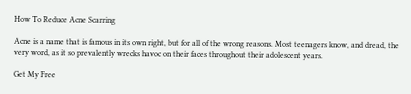How To Reduce Acne Scarring

Acne is a name that is famous in its own right, but for all of the wrong reasons. Most teenagers know, and dread, the very word, as it so prevalently wrecks havoc on their faces throughout their adolescent years.

Get My Free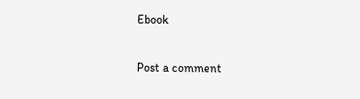Ebook

Post a comment